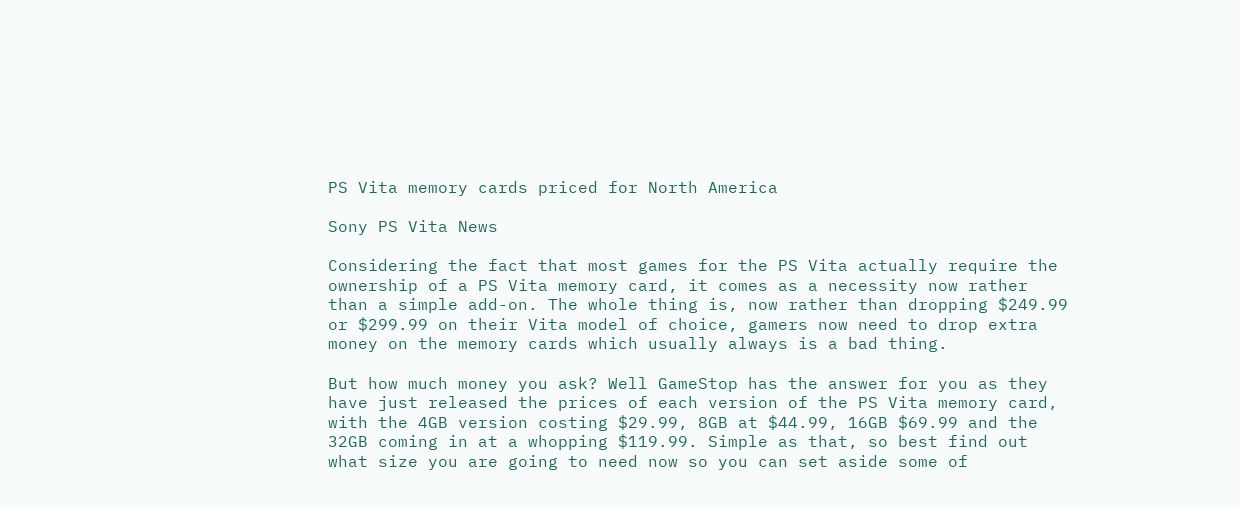PS Vita memory cards priced for North America

Sony PS Vita News

Considering the fact that most games for the PS Vita actually require the ownership of a PS Vita memory card, it comes as a necessity now rather than a simple add-on. The whole thing is, now rather than dropping $249.99 or $299.99 on their Vita model of choice, gamers now need to drop extra money on the memory cards which usually always is a bad thing.

But how much money you ask? Well GameStop has the answer for you as they have just released the prices of each version of the PS Vita memory card, with the 4GB version costing $29.99, 8GB at $44.99, 16GB $69.99 and the 32GB coming in at a whopping $119.99. Simple as that, so best find out what size you are going to need now so you can set aside some of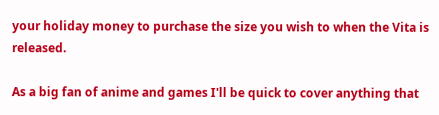your holiday money to purchase the size you wish to when the Vita is released.

As a big fan of anime and games I'll be quick to cover anything that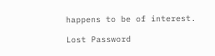happens to be of interest.

Lost Password